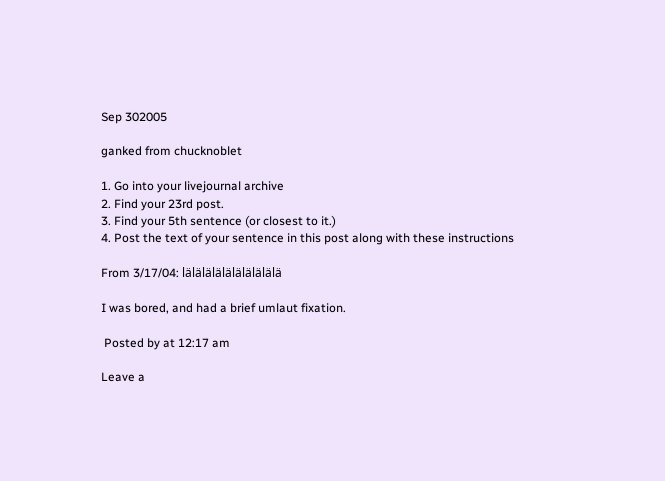Sep 302005

ganked from chucknoblet

1. Go into your livejournal archive
2. Find your 23rd post.
3. Find your 5th sentence (or closest to it.)
4. Post the text of your sentence in this post along with these instructions

From 3/17/04: lälälälälälälälälälä

I was bored, and had a brief umlaut fixation.

 Posted by at 12:17 am

Leave a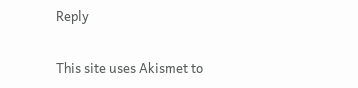Reply

This site uses Akismet to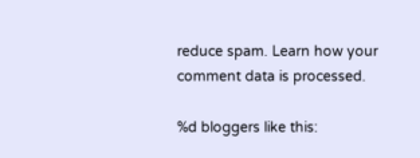reduce spam. Learn how your comment data is processed.

%d bloggers like this: